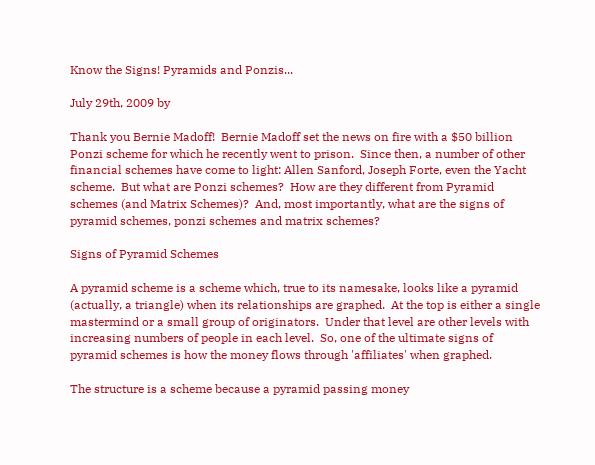Know the Signs! Pyramids and Ponzis...

July 29th, 2009 by

Thank you Bernie Madoff!  Bernie Madoff set the news on fire with a $50 billion Ponzi scheme for which he recently went to prison.  Since then, a number of other financial schemes have come to light: Allen Sanford, Joseph Forte, even the Yacht scheme.  But what are Ponzi schemes?  How are they different from Pyramid schemes (and Matrix Schemes)?  And, most importantly, what are the signs of pyramid schemes, ponzi schemes and matrix schemes?

Signs of Pyramid Schemes

A pyramid scheme is a scheme which, true to its namesake, looks like a pyramid (actually, a triangle) when its relationships are graphed.  At the top is either a single mastermind or a small group of originators.  Under that level are other levels with increasing numbers of people in each level.  So, one of the ultimate signs of pyramid schemes is how the money flows through 'affiliates' when graphed.

The structure is a scheme because a pyramid passing money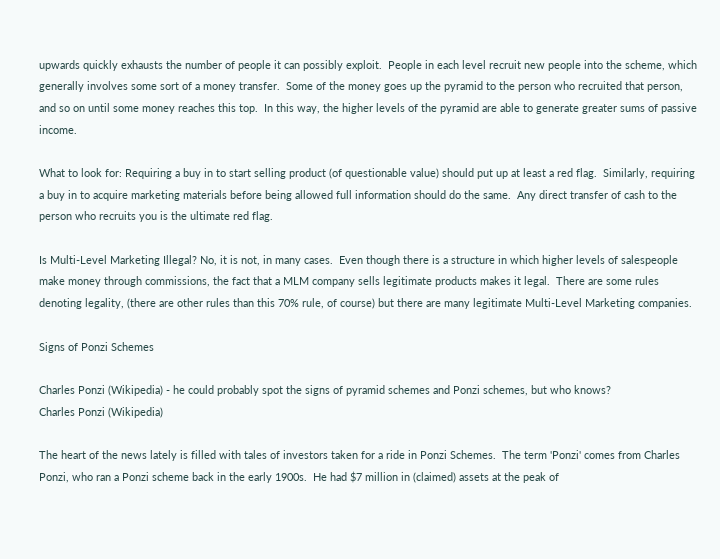upwards quickly exhausts the number of people it can possibly exploit.  People in each level recruit new people into the scheme, which generally involves some sort of a money transfer.  Some of the money goes up the pyramid to the person who recruited that person, and so on until some money reaches this top.  In this way, the higher levels of the pyramid are able to generate greater sums of passive income.

What to look for: Requiring a buy in to start selling product (of questionable value) should put up at least a red flag.  Similarly, requiring a buy in to acquire marketing materials before being allowed full information should do the same.  Any direct transfer of cash to the person who recruits you is the ultimate red flag.

Is Multi-Level Marketing Illegal? No, it is not, in many cases.  Even though there is a structure in which higher levels of salespeople make money through commissions, the fact that a MLM company sells legitimate products makes it legal.  There are some rules denoting legality, (there are other rules than this 70% rule, of course) but there are many legitimate Multi-Level Marketing companies.

Signs of Ponzi Schemes

Charles Ponzi (Wikipedia) - he could probably spot the signs of pyramid schemes and Ponzi schemes, but who knows?
Charles Ponzi (Wikipedia)

The heart of the news lately is filled with tales of investors taken for a ride in Ponzi Schemes.  The term 'Ponzi' comes from Charles Ponzi, who ran a Ponzi scheme back in the early 1900s.  He had $7 million in (claimed) assets at the peak of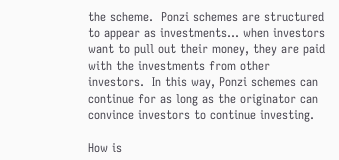the scheme.  Ponzi schemes are structured to appear as investments... when investors want to pull out their money, they are paid with the investments from other investors.  In this way, Ponzi schemes can continue for as long as the originator can convince investors to continue investing.

How is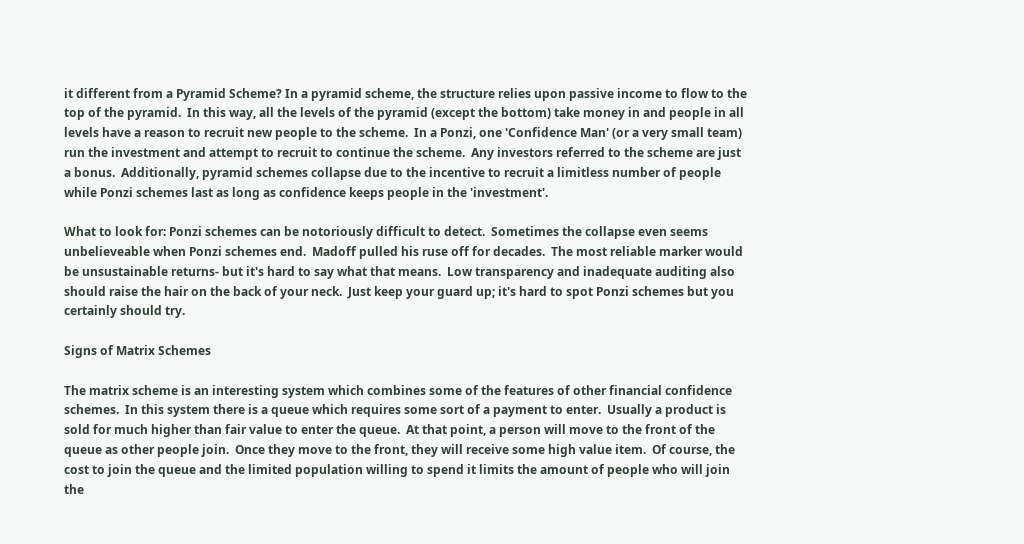it different from a Pyramid Scheme? In a pyramid scheme, the structure relies upon passive income to flow to the top of the pyramid.  In this way, all the levels of the pyramid (except the bottom) take money in and people in all levels have a reason to recruit new people to the scheme.  In a Ponzi, one 'Confidence Man' (or a very small team) run the investment and attempt to recruit to continue the scheme.  Any investors referred to the scheme are just a bonus.  Additionally, pyramid schemes collapse due to the incentive to recruit a limitless number of people while Ponzi schemes last as long as confidence keeps people in the 'investment'.

What to look for: Ponzi schemes can be notoriously difficult to detect.  Sometimes the collapse even seems unbelieveable when Ponzi schemes end.  Madoff pulled his ruse off for decades.  The most reliable marker would be unsustainable returns- but it's hard to say what that means.  Low transparency and inadequate auditing also should raise the hair on the back of your neck.  Just keep your guard up; it's hard to spot Ponzi schemes but you certainly should try.

Signs of Matrix Schemes

The matrix scheme is an interesting system which combines some of the features of other financial confidence schemes.  In this system there is a queue which requires some sort of a payment to enter.  Usually a product is sold for much higher than fair value to enter the queue.  At that point, a person will move to the front of the queue as other people join.  Once they move to the front, they will receive some high value item.  Of course, the cost to join the queue and the limited population willing to spend it limits the amount of people who will join the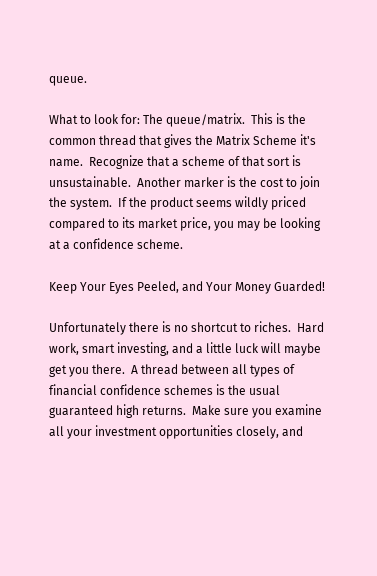queue.

What to look for: The queue/matrix.  This is the common thread that gives the Matrix Scheme it's name.  Recognize that a scheme of that sort is unsustainable.  Another marker is the cost to join the system.  If the product seems wildly priced compared to its market price, you may be looking at a confidence scheme.

Keep Your Eyes Peeled, and Your Money Guarded!

Unfortunately there is no shortcut to riches.  Hard work, smart investing, and a little luck will maybe get you there.  A thread between all types of financial confidence schemes is the usual guaranteed high returns.  Make sure you examine all your investment opportunities closely, and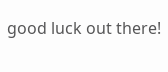good luck out there!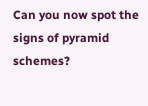Can you now spot the signs of pyramid schemes?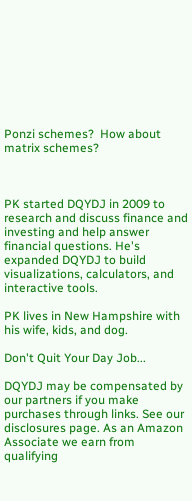Ponzi schemes?  How about matrix schemes?



PK started DQYDJ in 2009 to research and discuss finance and investing and help answer financial questions. He's expanded DQYDJ to build visualizations, calculators, and interactive tools.

PK lives in New Hampshire with his wife, kids, and dog.

Don't Quit Your Day Job...

DQYDJ may be compensated by our partners if you make purchases through links. See our disclosures page. As an Amazon Associate we earn from qualifying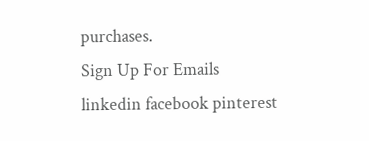purchases.
Sign Up For Emails
linkedin facebook pinterest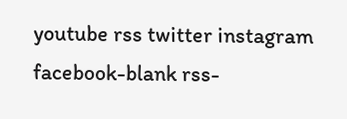youtube rss twitter instagram facebook-blank rss-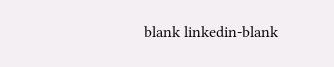blank linkedin-blank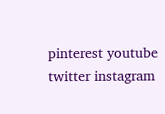pinterest youtube twitter instagram